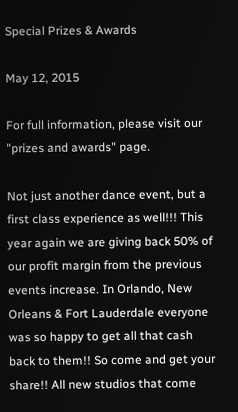Special Prizes & Awards

May 12, 2015

For full information, please visit our "prizes and awards" page.

Not just another dance event, but a first class experience as well!!! This year again we are giving back 50% of our profit margin from the previous events increase. In Orlando, New Orleans & Fort Lauderdale everyone was so happy to get all that cash back to them!! So come and get your share!! All new studios that come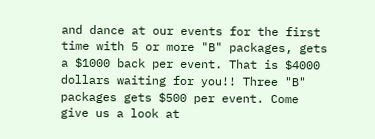and dance at our events for the first time with 5 or more "B" packages, gets a $1000 back per event. That is $4000 dollars waiting for you!! Three "B" packages gets $500 per event. Come give us a look at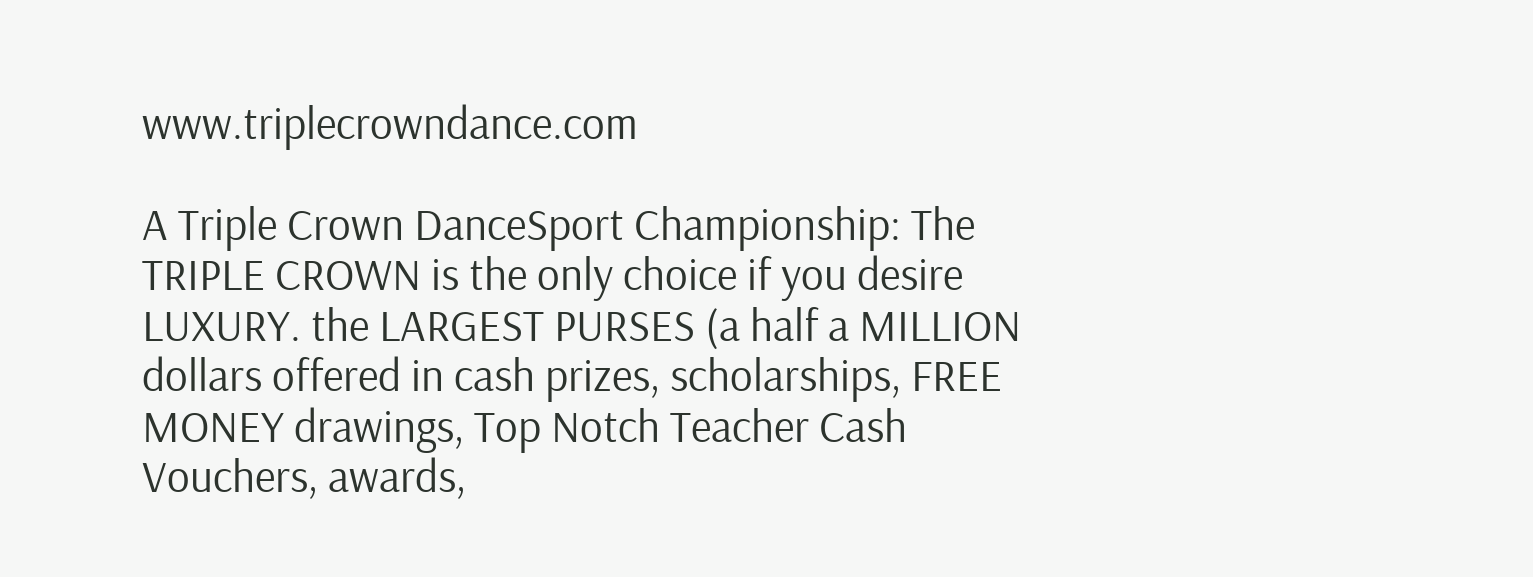www.triplecrowndance.com

A Triple Crown DanceSport Championship: The TRIPLE CROWN is the only choice if you desire LUXURY. the LARGEST PURSES (a half a MILLION dollars offered in cash prizes, scholarships, FREE MONEY drawings, Top Notch Teacher Cash Vouchers, awards,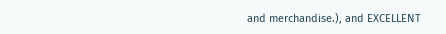and merchandise.), and EXCELLENT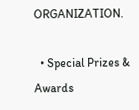ORGANIZATION.

  • Special Prizes & Awards